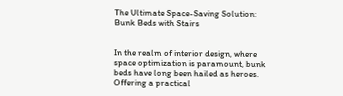The Ultimate Space-Saving Solution: Bunk Beds with Stairs


In the realm of interior design, where space optimization is paramount, bunk beds have long been hailed as heroes. Offering a practical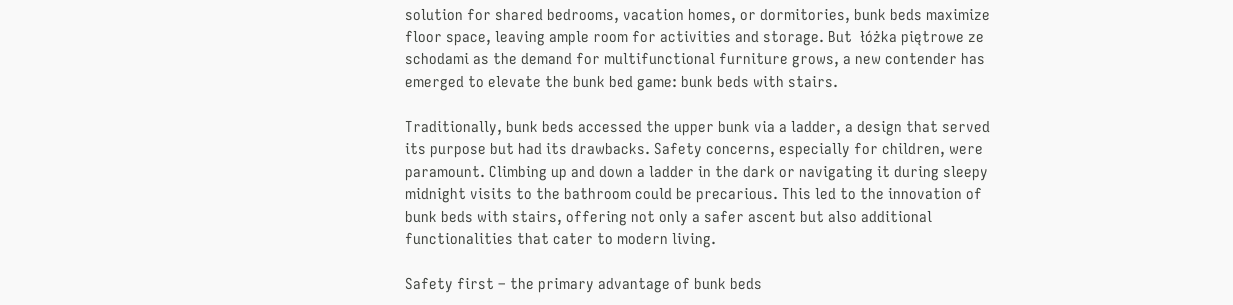solution for shared bedrooms, vacation homes, or dormitories, bunk beds maximize floor space, leaving ample room for activities and storage. But  łóżka piętrowe ze schodami as the demand for multifunctional furniture grows, a new contender has emerged to elevate the bunk bed game: bunk beds with stairs.

Traditionally, bunk beds accessed the upper bunk via a ladder, a design that served its purpose but had its drawbacks. Safety concerns, especially for children, were paramount. Climbing up and down a ladder in the dark or navigating it during sleepy midnight visits to the bathroom could be precarious. This led to the innovation of bunk beds with stairs, offering not only a safer ascent but also additional functionalities that cater to modern living.

Safety first – the primary advantage of bunk beds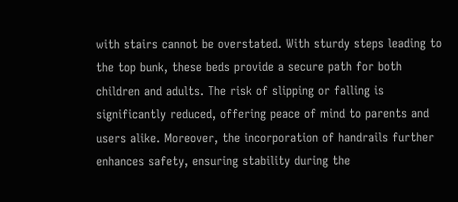with stairs cannot be overstated. With sturdy steps leading to the top bunk, these beds provide a secure path for both children and adults. The risk of slipping or falling is significantly reduced, offering peace of mind to parents and users alike. Moreover, the incorporation of handrails further enhances safety, ensuring stability during the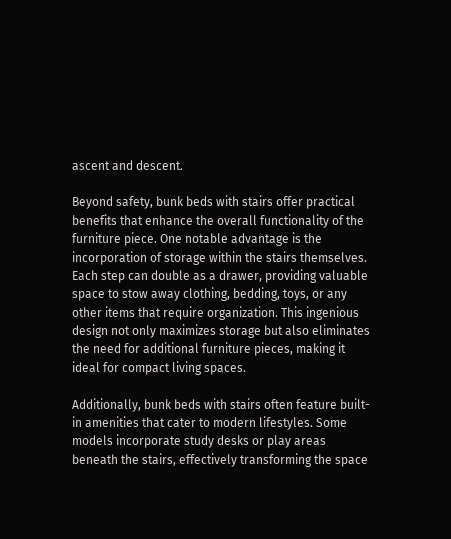ascent and descent.

Beyond safety, bunk beds with stairs offer practical benefits that enhance the overall functionality of the furniture piece. One notable advantage is the incorporation of storage within the stairs themselves. Each step can double as a drawer, providing valuable space to stow away clothing, bedding, toys, or any other items that require organization. This ingenious design not only maximizes storage but also eliminates the need for additional furniture pieces, making it ideal for compact living spaces.

Additionally, bunk beds with stairs often feature built-in amenities that cater to modern lifestyles. Some models incorporate study desks or play areas beneath the stairs, effectively transforming the space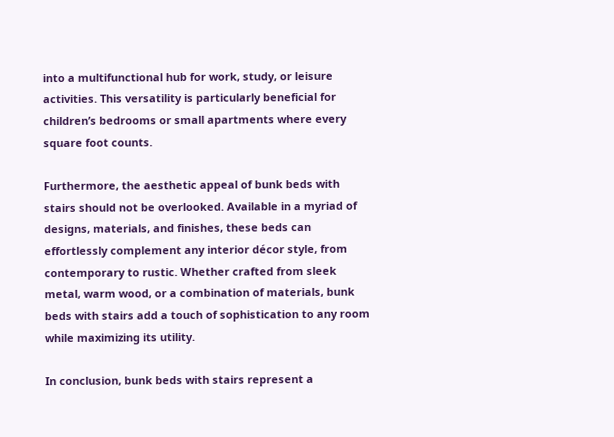into a multifunctional hub for work, study, or leisure activities. This versatility is particularly beneficial for children’s bedrooms or small apartments where every square foot counts.

Furthermore, the aesthetic appeal of bunk beds with stairs should not be overlooked. Available in a myriad of designs, materials, and finishes, these beds can effortlessly complement any interior décor style, from contemporary to rustic. Whether crafted from sleek metal, warm wood, or a combination of materials, bunk beds with stairs add a touch of sophistication to any room while maximizing its utility.

In conclusion, bunk beds with stairs represent a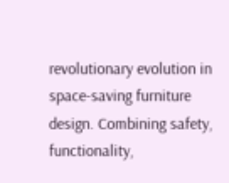revolutionary evolution in space-saving furniture design. Combining safety, functionality,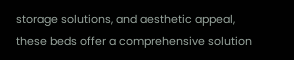storage solutions, and aesthetic appeal, these beds offer a comprehensive solution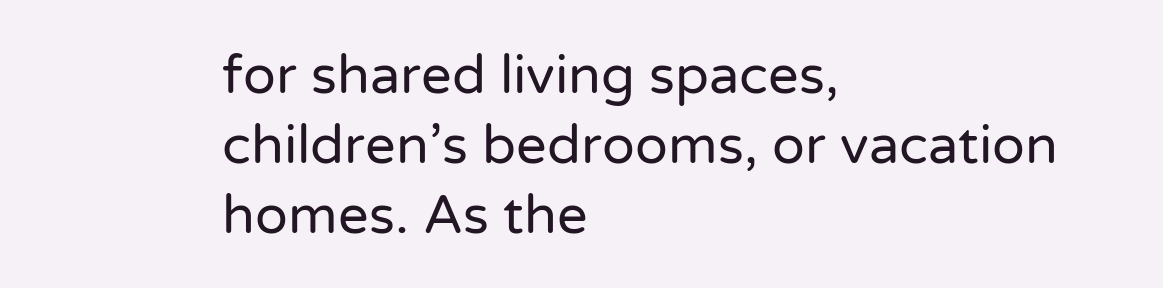for shared living spaces, children’s bedrooms, or vacation homes. As the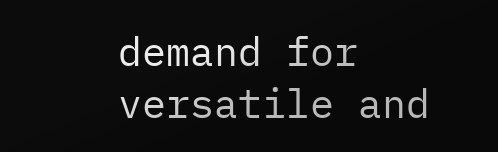demand for versatile and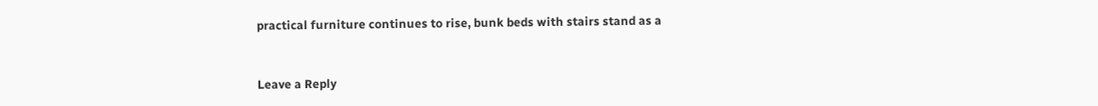practical furniture continues to rise, bunk beds with stairs stand as a


Leave a Reply